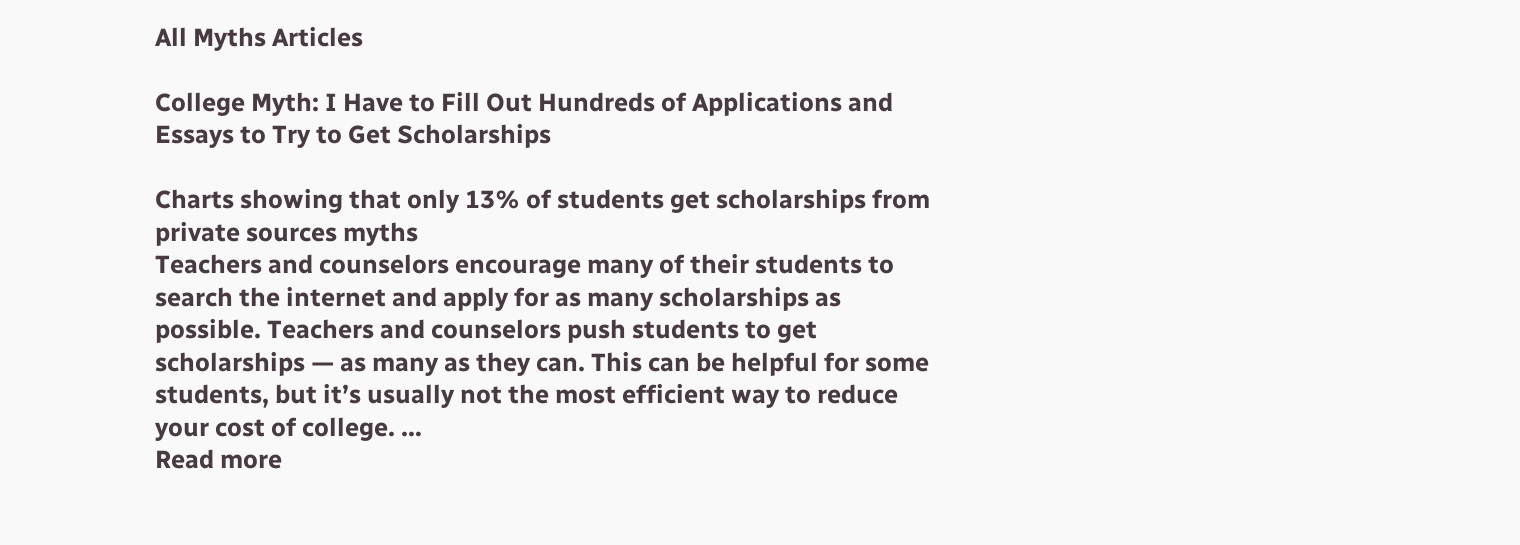All Myths Articles

College Myth: I Have to Fill Out Hundreds of Applications and Essays to Try to Get Scholarships

Charts showing that only 13% of students get scholarships from private sources myths
Teachers and counselors encourage many of their students to search the internet and apply for as many scholarships as possible. Teachers and counselors push students to get scholarships — as many as they can. This can be helpful for some students, but it’s usually not the most efficient way to reduce your cost of college. …
Read more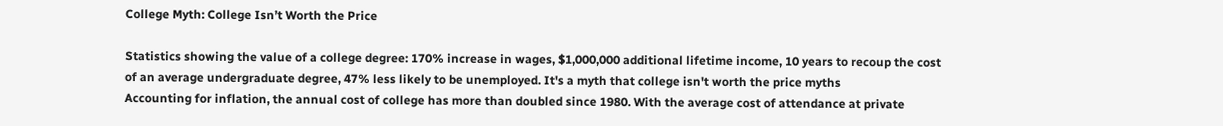College Myth: College Isn’t Worth the Price

Statistics showing the value of a college degree: 170% increase in wages, $1,000,000 additional lifetime income, 10 years to recoup the cost of an average undergraduate degree, 47% less likely to be unemployed. It's a myth that college isn't worth the price myths
Accounting for inflation, the annual cost of college has more than doubled since 1980. With the average cost of attendance at private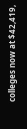colleges now at $42,419,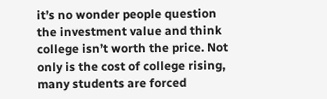it’s no wonder people question the investment value and think college isn’t worth the price. Not only is the cost of college rising, many students are forced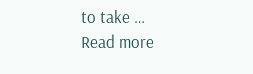to take …
Read more